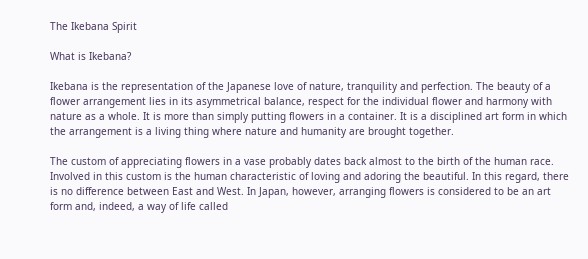The Ikebana Spirit

What is Ikebana?

Ikebana is the representation of the Japanese love of nature, tranquility and perfection. The beauty of a flower arrangement lies in its asymmetrical balance, respect for the individual flower and harmony with nature as a whole. It is more than simply putting flowers in a container. It is a disciplined art form in which the arrangement is a living thing where nature and humanity are brought together.

The custom of appreciating flowers in a vase probably dates back almost to the birth of the human race. Involved in this custom is the human characteristic of loving and adoring the beautiful. In this regard, there is no difference between East and West. In Japan, however, arranging flowers is considered to be an art form and, indeed, a way of life called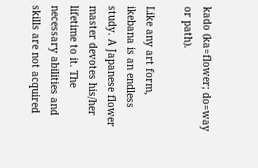kado (ka=flower; do=way or path).

Like any art form, ikebana is an endless study. A Japanese flower master devotes his/her lifetime to it. The necessary abilities and skills are not acquired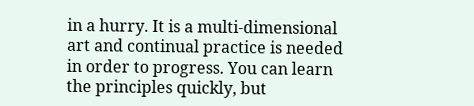in a hurry. It is a multi-dimensional art and continual practice is needed in order to progress. You can learn the principles quickly, but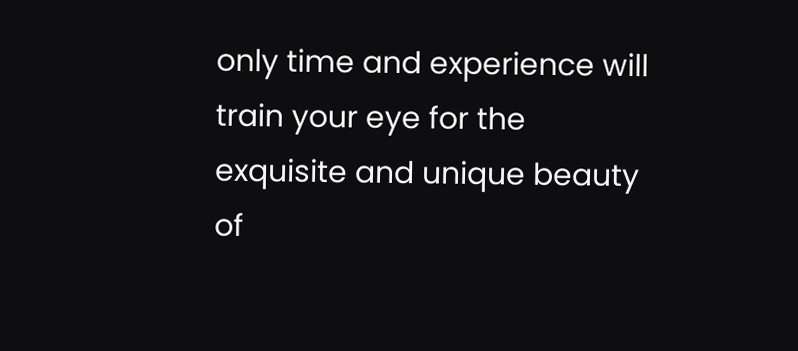only time and experience will train your eye for the exquisite and unique beauty of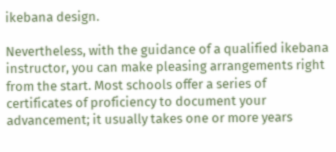ikebana design.

Nevertheless, with the guidance of a qualified ikebana instructor, you can make pleasing arrangements right from the start. Most schools offer a series of certificates of proficiency to document your advancement; it usually takes one or more years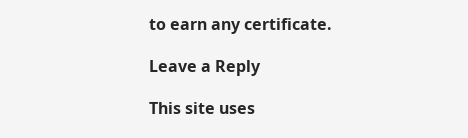to earn any certificate.

Leave a Reply

This site uses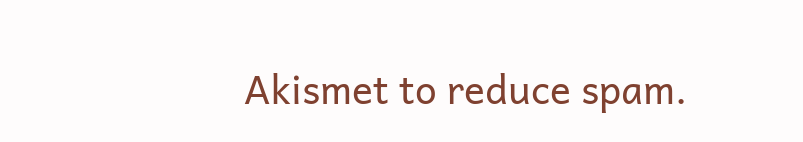Akismet to reduce spam.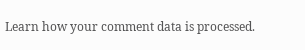Learn how your comment data is processed.